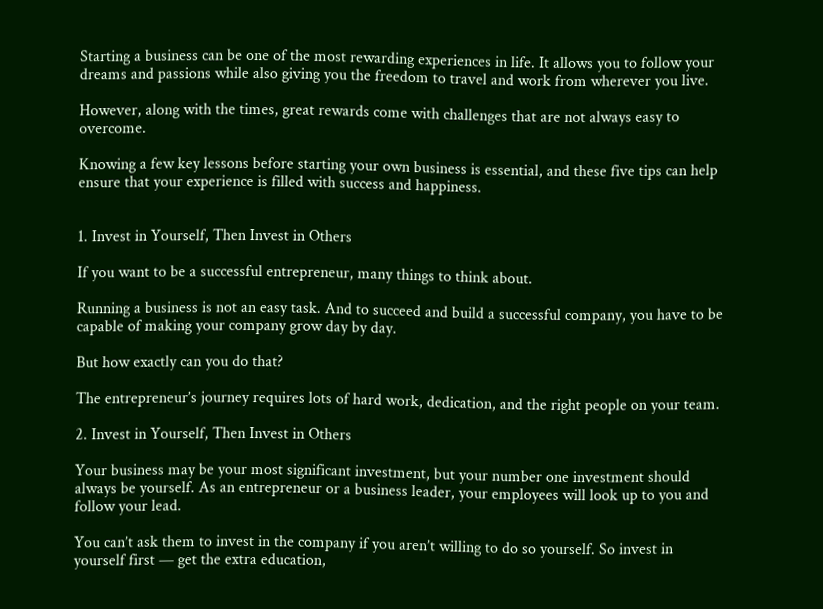Starting a business can be one of the most rewarding experiences in life. It allows you to follow your dreams and passions while also giving you the freedom to travel and work from wherever you live.

However, along with the times, great rewards come with challenges that are not always easy to overcome.

Knowing a few key lessons before starting your own business is essential, and these five tips can help ensure that your experience is filled with success and happiness.


1. Invest in Yourself, Then Invest in Others

If you want to be a successful entrepreneur, many things to think about.

Running a business is not an easy task. And to succeed and build a successful company, you have to be capable of making your company grow day by day.

But how exactly can you do that?

The entrepreneur’s journey requires lots of hard work, dedication, and the right people on your team.

2. Invest in Yourself, Then Invest in Others

Your business may be your most significant investment, but your number one investment should always be yourself. As an entrepreneur or a business leader, your employees will look up to you and follow your lead.

You can’t ask them to invest in the company if you aren’t willing to do so yourself. So invest in yourself first — get the extra education,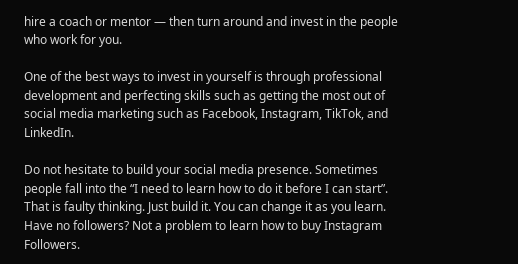hire a coach or mentor — then turn around and invest in the people who work for you.

One of the best ways to invest in yourself is through professional development and perfecting skills such as getting the most out of social media marketing such as Facebook, Instagram, TikTok, and LinkedIn.

Do not hesitate to build your social media presence. Sometimes people fall into the “I need to learn how to do it before I can start”. That is faulty thinking. Just build it. You can change it as you learn. Have no followers? Not a problem to learn how to buy Instagram Followers.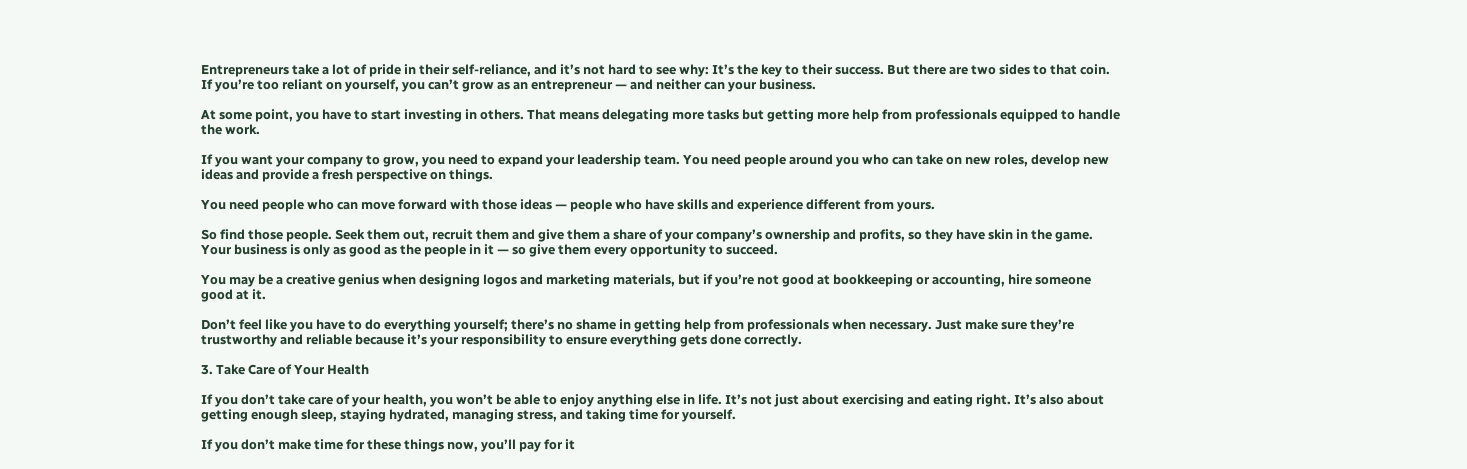Entrepreneurs take a lot of pride in their self-reliance, and it’s not hard to see why: It’s the key to their success. But there are two sides to that coin. If you’re too reliant on yourself, you can’t grow as an entrepreneur — and neither can your business.

At some point, you have to start investing in others. That means delegating more tasks but getting more help from professionals equipped to handle the work.

If you want your company to grow, you need to expand your leadership team. You need people around you who can take on new roles, develop new ideas and provide a fresh perspective on things.

You need people who can move forward with those ideas — people who have skills and experience different from yours.

So find those people. Seek them out, recruit them and give them a share of your company’s ownership and profits, so they have skin in the game. Your business is only as good as the people in it — so give them every opportunity to succeed.

You may be a creative genius when designing logos and marketing materials, but if you’re not good at bookkeeping or accounting, hire someone good at it.

Don’t feel like you have to do everything yourself; there’s no shame in getting help from professionals when necessary. Just make sure they’re trustworthy and reliable because it’s your responsibility to ensure everything gets done correctly.

3. Take Care of Your Health

If you don’t take care of your health, you won’t be able to enjoy anything else in life. It’s not just about exercising and eating right. It’s also about getting enough sleep, staying hydrated, managing stress, and taking time for yourself.

If you don’t make time for these things now, you’ll pay for it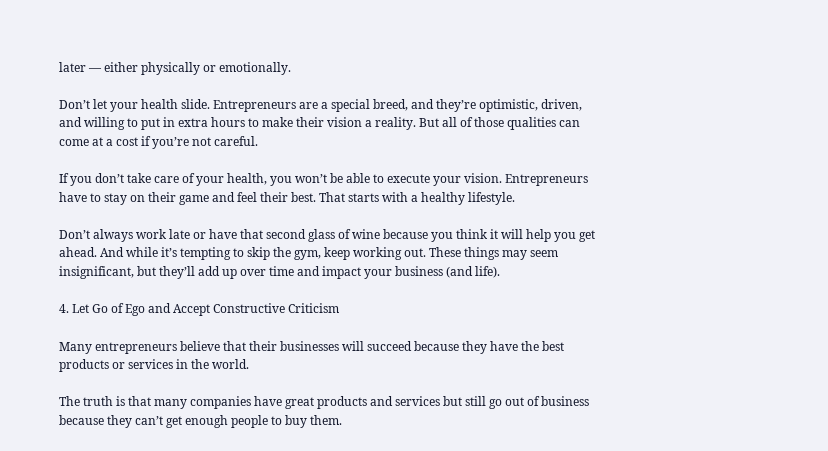later — either physically or emotionally.

Don’t let your health slide. Entrepreneurs are a special breed, and they’re optimistic, driven, and willing to put in extra hours to make their vision a reality. But all of those qualities can come at a cost if you’re not careful.

If you don’t take care of your health, you won’t be able to execute your vision. Entrepreneurs have to stay on their game and feel their best. That starts with a healthy lifestyle.

Don’t always work late or have that second glass of wine because you think it will help you get ahead. And while it’s tempting to skip the gym, keep working out. These things may seem insignificant, but they’ll add up over time and impact your business (and life).

4. Let Go of Ego and Accept Constructive Criticism

Many entrepreneurs believe that their businesses will succeed because they have the best products or services in the world.

The truth is that many companies have great products and services but still go out of business because they can’t get enough people to buy them.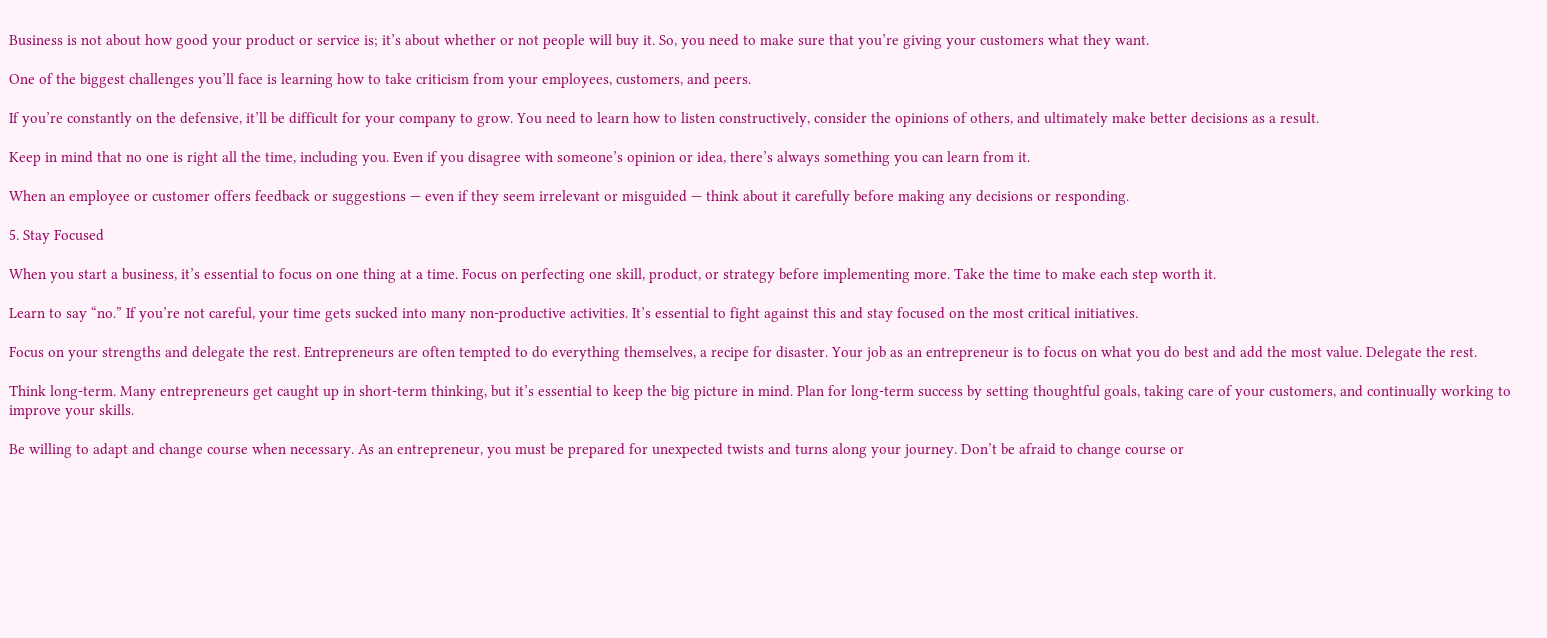Business is not about how good your product or service is; it’s about whether or not people will buy it. So, you need to make sure that you’re giving your customers what they want.

One of the biggest challenges you’ll face is learning how to take criticism from your employees, customers, and peers.

If you’re constantly on the defensive, it’ll be difficult for your company to grow. You need to learn how to listen constructively, consider the opinions of others, and ultimately make better decisions as a result.

Keep in mind that no one is right all the time, including you. Even if you disagree with someone’s opinion or idea, there’s always something you can learn from it.

When an employee or customer offers feedback or suggestions — even if they seem irrelevant or misguided — think about it carefully before making any decisions or responding.

5. Stay Focused

When you start a business, it’s essential to focus on one thing at a time. Focus on perfecting one skill, product, or strategy before implementing more. Take the time to make each step worth it.

Learn to say “no.” If you’re not careful, your time gets sucked into many non-productive activities. It’s essential to fight against this and stay focused on the most critical initiatives.

Focus on your strengths and delegate the rest. Entrepreneurs are often tempted to do everything themselves, a recipe for disaster. Your job as an entrepreneur is to focus on what you do best and add the most value. Delegate the rest.

Think long-term. Many entrepreneurs get caught up in short-term thinking, but it’s essential to keep the big picture in mind. Plan for long-term success by setting thoughtful goals, taking care of your customers, and continually working to improve your skills.

Be willing to adapt and change course when necessary. As an entrepreneur, you must be prepared for unexpected twists and turns along your journey. Don’t be afraid to change course or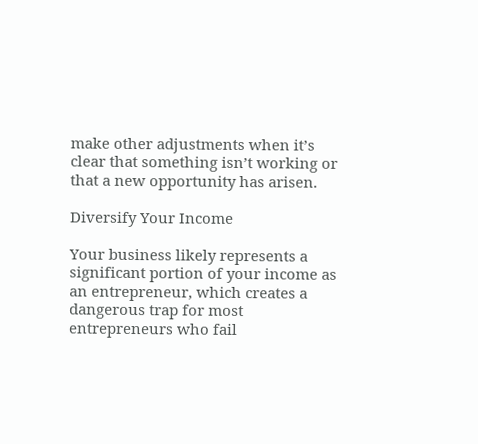make other adjustments when it’s clear that something isn’t working or that a new opportunity has arisen.

Diversify Your Income

Your business likely represents a significant portion of your income as an entrepreneur, which creates a dangerous trap for most entrepreneurs who fail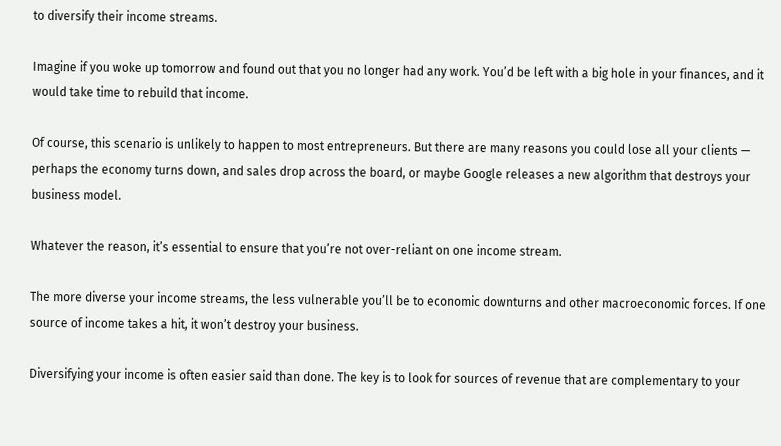to diversify their income streams.

Imagine if you woke up tomorrow and found out that you no longer had any work. You’d be left with a big hole in your finances, and it would take time to rebuild that income.

Of course, this scenario is unlikely to happen to most entrepreneurs. But there are many reasons you could lose all your clients — perhaps the economy turns down, and sales drop across the board, or maybe Google releases a new algorithm that destroys your business model.

Whatever the reason, it’s essential to ensure that you’re not over-reliant on one income stream.

The more diverse your income streams, the less vulnerable you’ll be to economic downturns and other macroeconomic forces. If one source of income takes a hit, it won’t destroy your business.

Diversifying your income is often easier said than done. The key is to look for sources of revenue that are complementary to your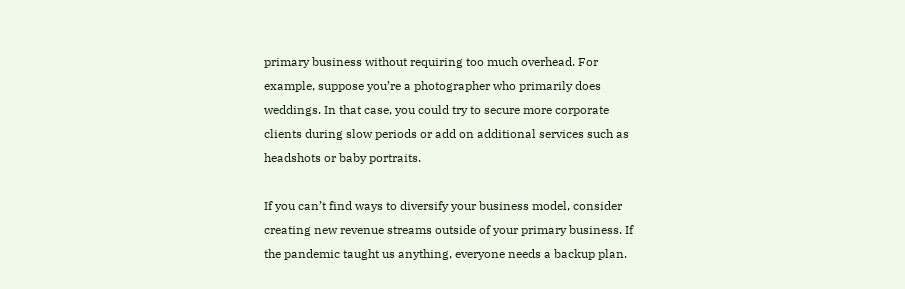primary business without requiring too much overhead. For example, suppose you’re a photographer who primarily does weddings. In that case, you could try to secure more corporate clients during slow periods or add on additional services such as headshots or baby portraits.

If you can’t find ways to diversify your business model, consider creating new revenue streams outside of your primary business. If the pandemic taught us anything, everyone needs a backup plan.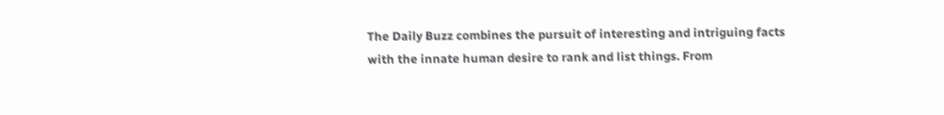The Daily Buzz combines the pursuit of interesting and intriguing facts with the innate human desire to rank and list things. From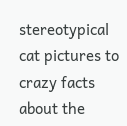stereotypical cat pictures to crazy facts about the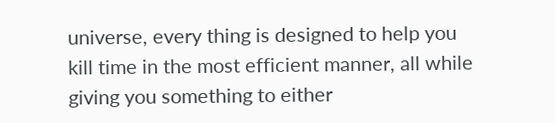universe, every thing is designed to help you kill time in the most efficient manner, all while giving you something to either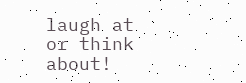laugh at or think about!